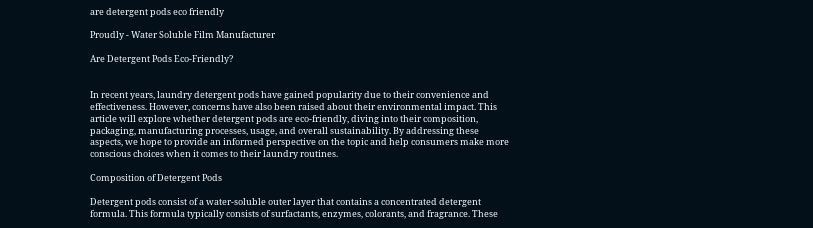are detergent pods eco friendly

Proudly - Water Soluble Film Manufacturer

Are Detergent Pods Eco-Friendly?


In recent years, laundry detergent pods have gained popularity due to their convenience and effectiveness. However, concerns have also been raised about their environmental impact. This article will explore whether detergent pods are eco-friendly, diving into their composition, packaging, manufacturing processes, usage, and overall sustainability. By addressing these aspects, we hope to provide an informed perspective on the topic and help consumers make more conscious choices when it comes to their laundry routines.

Composition of Detergent Pods

Detergent pods consist of a water-soluble outer layer that contains a concentrated detergent formula. This formula typically consists of surfactants, enzymes, colorants, and fragrance. These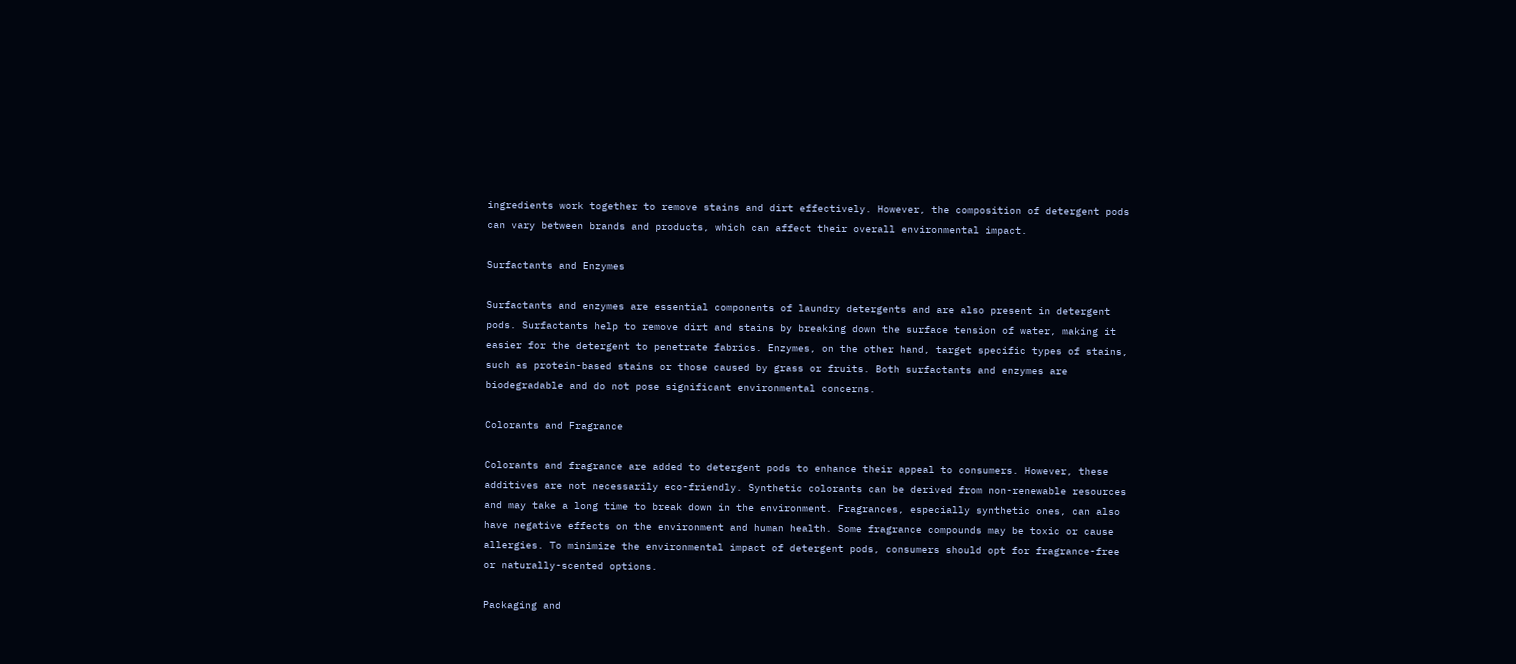ingredients work together to remove stains and dirt effectively. However, the composition of detergent pods can vary between brands and products, which can affect their overall environmental impact.

Surfactants and Enzymes

Surfactants and enzymes are essential components of laundry detergents and are also present in detergent pods. Surfactants help to remove dirt and stains by breaking down the surface tension of water, making it easier for the detergent to penetrate fabrics. Enzymes, on the other hand, target specific types of stains, such as protein-based stains or those caused by grass or fruits. Both surfactants and enzymes are biodegradable and do not pose significant environmental concerns.

Colorants and Fragrance

Colorants and fragrance are added to detergent pods to enhance their appeal to consumers. However, these additives are not necessarily eco-friendly. Synthetic colorants can be derived from non-renewable resources and may take a long time to break down in the environment. Fragrances, especially synthetic ones, can also have negative effects on the environment and human health. Some fragrance compounds may be toxic or cause allergies. To minimize the environmental impact of detergent pods, consumers should opt for fragrance-free or naturally-scented options.

Packaging and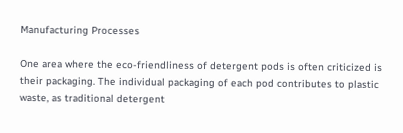Manufacturing Processes

One area where the eco-friendliness of detergent pods is often criticized is their packaging. The individual packaging of each pod contributes to plastic waste, as traditional detergent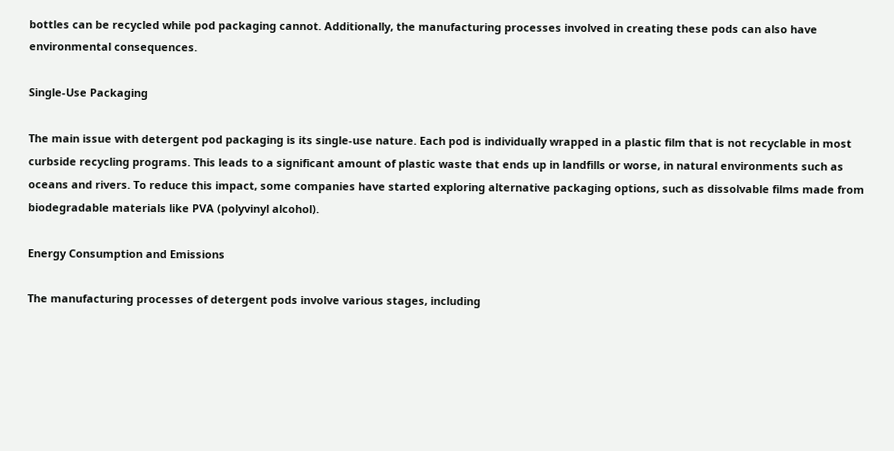bottles can be recycled while pod packaging cannot. Additionally, the manufacturing processes involved in creating these pods can also have environmental consequences.

Single-Use Packaging

The main issue with detergent pod packaging is its single-use nature. Each pod is individually wrapped in a plastic film that is not recyclable in most curbside recycling programs. This leads to a significant amount of plastic waste that ends up in landfills or worse, in natural environments such as oceans and rivers. To reduce this impact, some companies have started exploring alternative packaging options, such as dissolvable films made from biodegradable materials like PVA (polyvinyl alcohol).

Energy Consumption and Emissions

The manufacturing processes of detergent pods involve various stages, including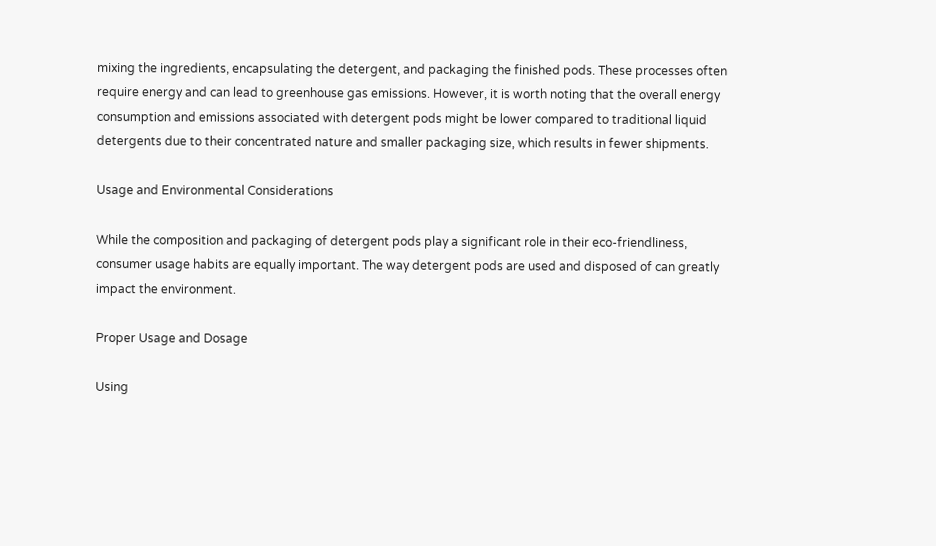mixing the ingredients, encapsulating the detergent, and packaging the finished pods. These processes often require energy and can lead to greenhouse gas emissions. However, it is worth noting that the overall energy consumption and emissions associated with detergent pods might be lower compared to traditional liquid detergents due to their concentrated nature and smaller packaging size, which results in fewer shipments.

Usage and Environmental Considerations

While the composition and packaging of detergent pods play a significant role in their eco-friendliness, consumer usage habits are equally important. The way detergent pods are used and disposed of can greatly impact the environment.

Proper Usage and Dosage

Using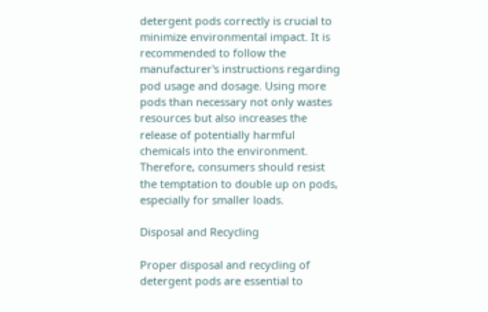detergent pods correctly is crucial to minimize environmental impact. It is recommended to follow the manufacturer's instructions regarding pod usage and dosage. Using more pods than necessary not only wastes resources but also increases the release of potentially harmful chemicals into the environment. Therefore, consumers should resist the temptation to double up on pods, especially for smaller loads.

Disposal and Recycling

Proper disposal and recycling of detergent pods are essential to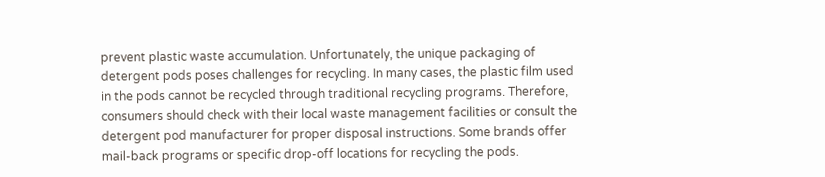prevent plastic waste accumulation. Unfortunately, the unique packaging of detergent pods poses challenges for recycling. In many cases, the plastic film used in the pods cannot be recycled through traditional recycling programs. Therefore, consumers should check with their local waste management facilities or consult the detergent pod manufacturer for proper disposal instructions. Some brands offer mail-back programs or specific drop-off locations for recycling the pods.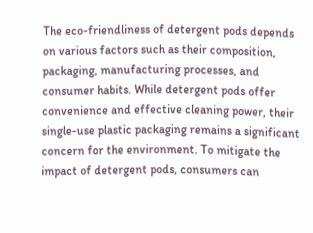The eco-friendliness of detergent pods depends on various factors such as their composition, packaging, manufacturing processes, and consumer habits. While detergent pods offer convenience and effective cleaning power, their single-use plastic packaging remains a significant concern for the environment. To mitigate the impact of detergent pods, consumers can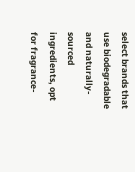select brands that use biodegradable and naturally-sourced ingredients, opt for fragrance-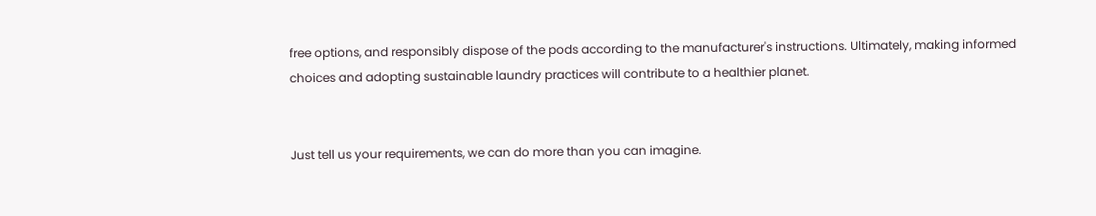free options, and responsibly dispose of the pods according to the manufacturer's instructions. Ultimately, making informed choices and adopting sustainable laundry practices will contribute to a healthier planet.


Just tell us your requirements, we can do more than you can imagine.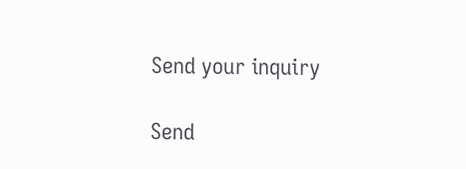Send your inquiry

Send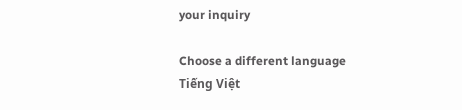your inquiry

Choose a different language
Tiếng Việt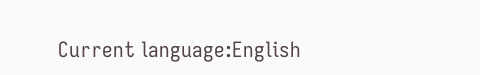Current language:English